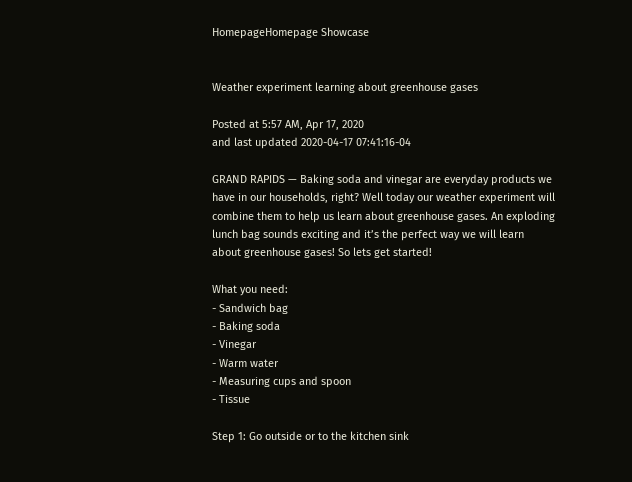HomepageHomepage Showcase


Weather experiment learning about greenhouse gases

Posted at 5:57 AM, Apr 17, 2020
and last updated 2020-04-17 07:41:16-04

GRAND RAPIDS — Baking soda and vinegar are everyday products we have in our households, right? Well today our weather experiment will combine them to help us learn about greenhouse gases. An exploding lunch bag sounds exciting and it’s the perfect way we will learn about greenhouse gases! So lets get started!

What you need:
- Sandwich bag
- Baking soda
- Vinegar
- Warm water
- Measuring cups and spoon
- Tissue

Step 1: Go outside or to the kitchen sink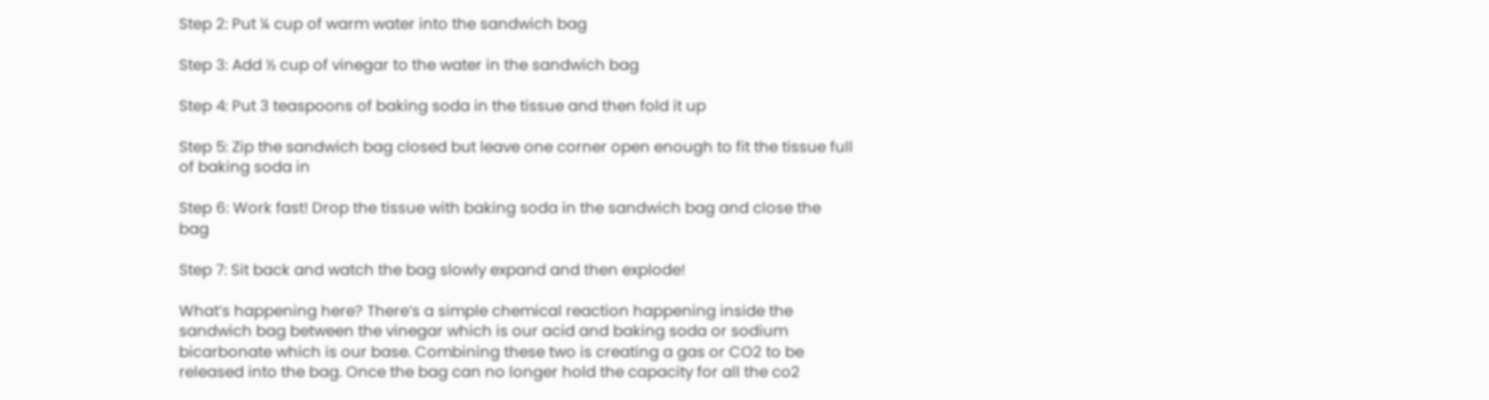Step 2: Put ¼ cup of warm water into the sandwich bag

Step 3: Add ½ cup of vinegar to the water in the sandwich bag

Step 4: Put 3 teaspoons of baking soda in the tissue and then fold it up

Step 5: Zip the sandwich bag closed but leave one corner open enough to fit the tissue full of baking soda in

Step 6: Work fast! Drop the tissue with baking soda in the sandwich bag and close the bag

Step 7: Sit back and watch the bag slowly expand and then explode!

What’s happening here? There’s a simple chemical reaction happening inside the sandwich bag between the vinegar which is our acid and baking soda or sodium bicarbonate which is our base. Combining these two is creating a gas or CO2 to be released into the bag. Once the bag can no longer hold the capacity for all the co2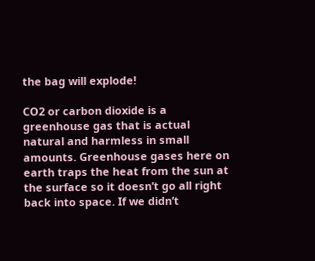the bag will explode!

CO2 or carbon dioxide is a greenhouse gas that is actual natural and harmless in small amounts. Greenhouse gases here on earth traps the heat from the sun at the surface so it doesn’t go all right back into space. If we didn’t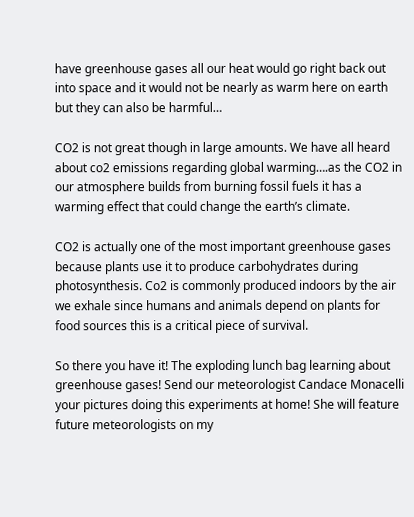have greenhouse gases all our heat would go right back out into space and it would not be nearly as warm here on earth but they can also be harmful…

CO2 is not great though in large amounts. We have all heard about co2 emissions regarding global warming….as the CO2 in our atmosphere builds from burning fossil fuels it has a warming effect that could change the earth’s climate.

CO2 is actually one of the most important greenhouse gases because plants use it to produce carbohydrates during photosynthesis. Co2 is commonly produced indoors by the air we exhale since humans and animals depend on plants for food sources this is a critical piece of survival.

So there you have it! The exploding lunch bag learning about greenhouse gases! Send our meteorologist Candace Monacelli your pictures doing this experiments at home! She will feature future meteorologists on my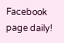Facebook page daily!